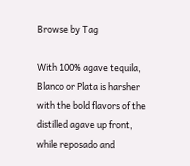Browse by Tag

With 100% agave tequila, Blanco or Plata is harsher with the bold flavors of the distilled agave up front, while reposado and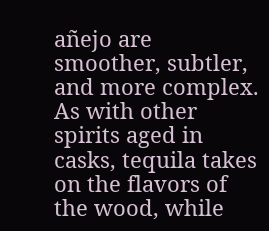añejo are smoother, subtler, and more complex. As with other spirits aged in casks, tequila takes on the flavors of the wood, while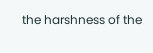the harshness of the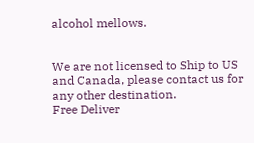alcohol mellows.


We are not licensed to Ship to US and Canada, please contact us for any other destination.
Free Deliver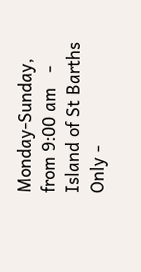Monday-Sunday, from 9:00 am   -  Island of St Barths Only -